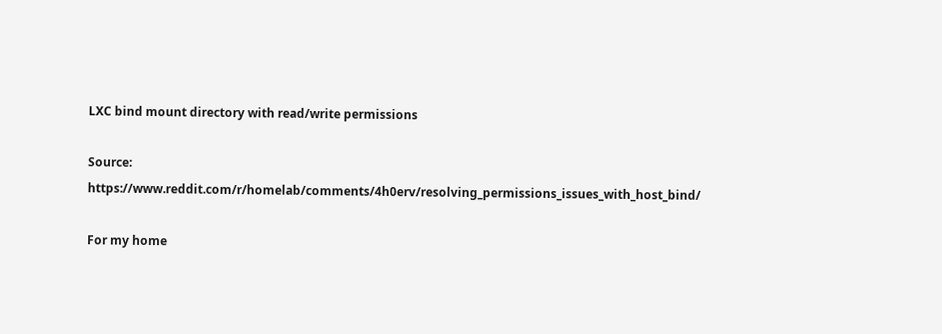LXC bind mount directory with read/write permissions

Source: https://www.reddit.com/r/homelab/comments/4h0erv/resolving_permissions_issues_with_host_bind/

For my home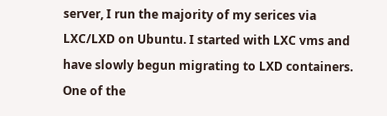server, I run the majority of my serices via LXC/LXD on Ubuntu. I started with LXC vms and have slowly begun migrating to LXD containers. One of the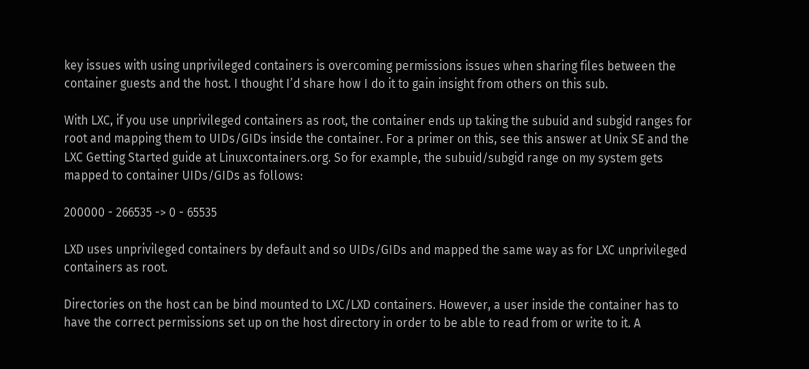key issues with using unprivileged containers is overcoming permissions issues when sharing files between the container guests and the host. I thought I’d share how I do it to gain insight from others on this sub.

With LXC, if you use unprivileged containers as root, the container ends up taking the subuid and subgid ranges for root and mapping them to UIDs/GIDs inside the container. For a primer on this, see this answer at Unix SE and the LXC Getting Started guide at Linuxcontainers.org. So for example, the subuid/subgid range on my system gets mapped to container UIDs/GIDs as follows:

200000 - 266535 -> 0 - 65535

LXD uses unprivileged containers by default and so UIDs/GIDs and mapped the same way as for LXC unprivileged containers as root.

Directories on the host can be bind mounted to LXC/LXD containers. However, a user inside the container has to have the correct permissions set up on the host directory in order to be able to read from or write to it. A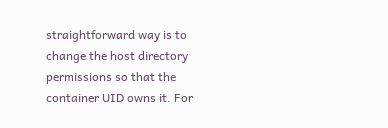straightforward way is to change the host directory permissions so that the container UID owns it. For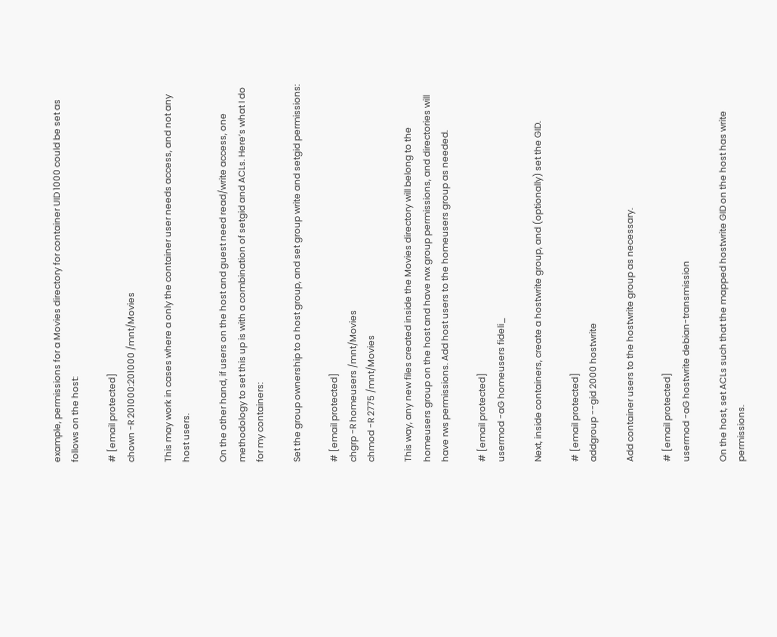example, permissions for a Movies directory for container UID 1000 could be set as follows on the host:

# [email protected]
chown -R 201000:201000 /mnt/Movies

This may work in cases where a only the container user needs access, and not any host users.

On the other hand, if users on the host and guest need read/write access, one methodology to set this up is with a combination of setgid and ACLs. Here’s what I do for my containers:

Set the group ownership to a host group, and set group write and setgid permissions:

# [email protected]
chgrp -R homeusers /mnt/Movies
chmod -R 2775 /mnt/Movies

This way, any new files created inside the Movies directory will belong to the homeusers group on the host and have rwx group permissions, and directories will have rws permissions. Add host users to the homeusers group as needed.

# [email protected]
usermod -aG homeusers fideli_

Next, inside containers, create a hostwrite group, and (optionally) set the GID.

# [email protected]
addgroup --gid 2000 hostwrite

Add container users to the hostwrite group as necessary.

# [email protected]
usermod -aG hostwrite debian-transmission

On the host, set ACLs such that the mapped hostwrite GID on the host has write permissions.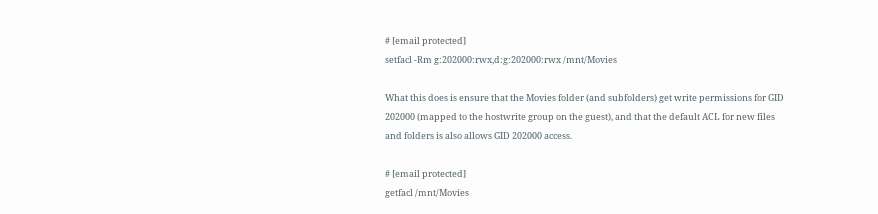# [email protected]
setfacl -Rm g:202000:rwx,d:g:202000:rwx /mnt/Movies

What this does is ensure that the Movies folder (and subfolders) get write permissions for GID 202000 (mapped to the hostwrite group on the guest), and that the default ACL for new files and folders is also allows GID 202000 access.

# [email protected]
getfacl /mnt/Movies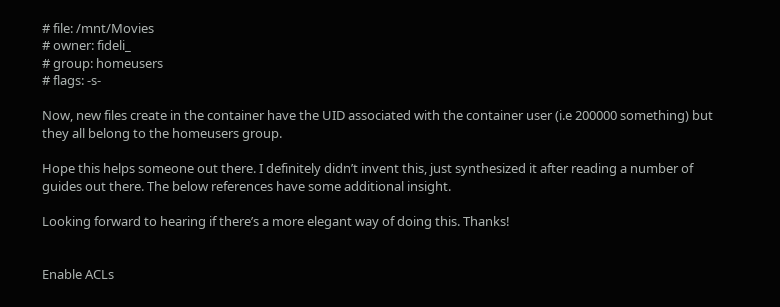# file: /mnt/Movies
# owner: fideli_
# group: homeusers
# flags: -s-

Now, new files create in the container have the UID associated with the container user (i.e 200000 something) but they all belong to the homeusers group.

Hope this helps someone out there. I definitely didn’t invent this, just synthesized it after reading a number of guides out there. The below references have some additional insight.

Looking forward to hearing if there’s a more elegant way of doing this. Thanks!


Enable ACLs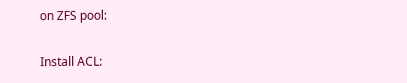on ZFS pool:

Install ACL: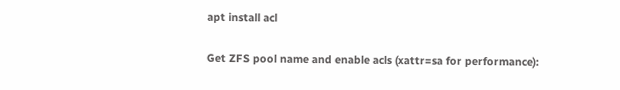apt install acl

Get ZFS pool name and enable acls (xattr=sa for performance):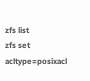zfs list
zfs set acltype=posixacl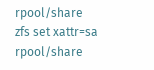rpool/share
zfs set xattr=sa rpool/share